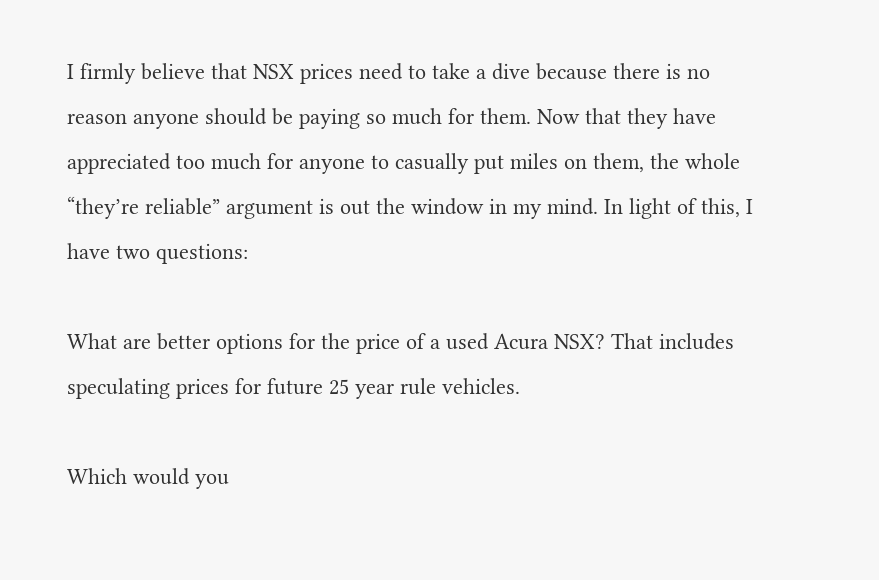I firmly believe that NSX prices need to take a dive because there is no reason anyone should be paying so much for them. Now that they have appreciated too much for anyone to casually put miles on them, the whole “they’re reliable” argument is out the window in my mind. In light of this, I have two questions:

What are better options for the price of a used Acura NSX? That includes speculating prices for future 25 year rule vehicles.

Which would you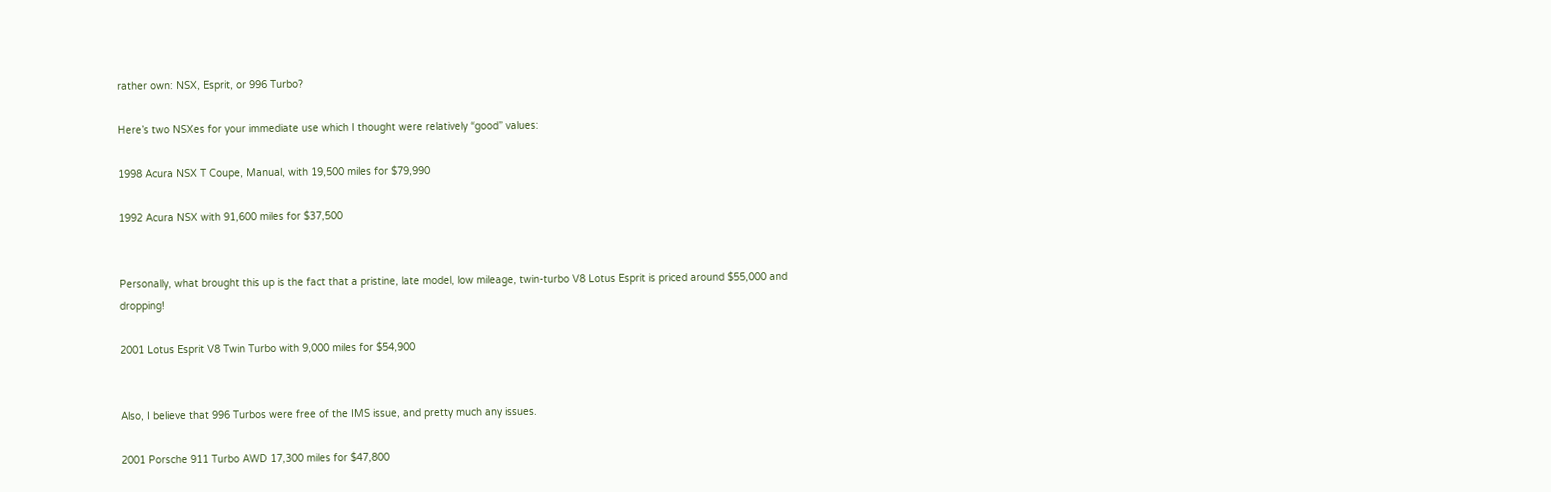rather own: NSX, Esprit, or 996 Turbo?

Here’s two NSXes for your immediate use which I thought were relatively “good” values:

1998 Acura NSX T Coupe, Manual, with 19,500 miles for $79,990

1992 Acura NSX with 91,600 miles for $37,500


Personally, what brought this up is the fact that a pristine, late model, low mileage, twin-turbo V8 Lotus Esprit is priced around $55,000 and dropping!

2001 Lotus Esprit V8 Twin Turbo with 9,000 miles for $54,900


Also, I believe that 996 Turbos were free of the IMS issue, and pretty much any issues.

2001 Porsche 911 Turbo AWD 17,300 miles for $47,800